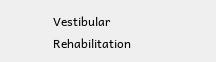Vestibular Rehabilitation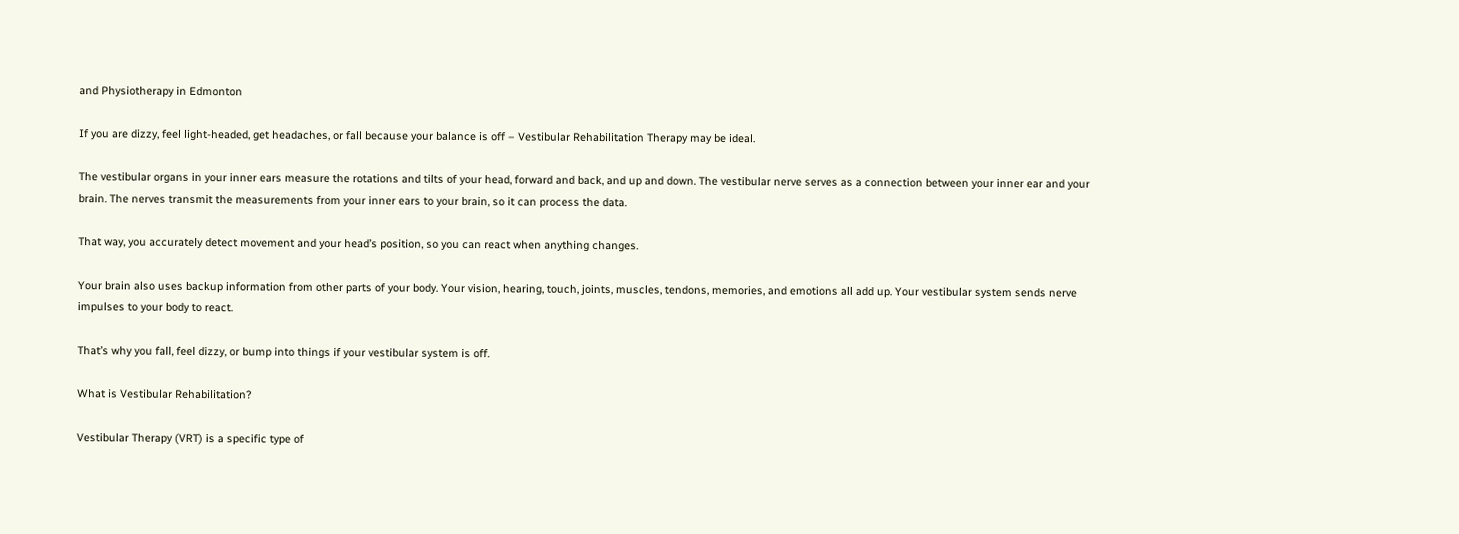and Physiotherapy in Edmonton

If you are dizzy, feel light-headed, get headaches, or fall because your balance is off – Vestibular Rehabilitation Therapy may be ideal.

The vestibular organs in your inner ears measure the rotations and tilts of your head, forward and back, and up and down. The vestibular nerve serves as a connection between your inner ear and your brain. The nerves transmit the measurements from your inner ears to your brain, so it can process the data.

That way, you accurately detect movement and your head’s position, so you can react when anything changes.

Your brain also uses backup information from other parts of your body. Your vision, hearing, touch, joints, muscles, tendons, memories, and emotions all add up. Your vestibular system sends nerve impulses to your body to react.

That’s why you fall, feel dizzy, or bump into things if your vestibular system is off.

What is Vestibular Rehabilitation?

Vestibular Therapy (VRT) is a specific type of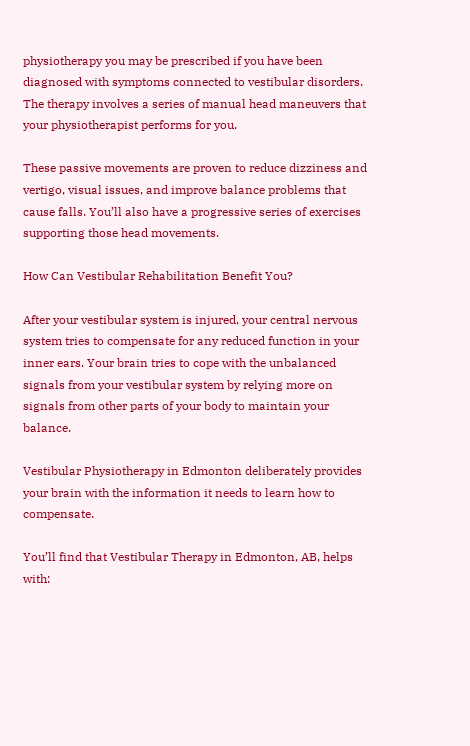physiotherapy you may be prescribed if you have been diagnosed with symptoms connected to vestibular disorders. The therapy involves a series of manual head maneuvers that your physiotherapist performs for you.

These passive movements are proven to reduce dizziness and vertigo, visual issues, and improve balance problems that cause falls. You’ll also have a progressive series of exercises supporting those head movements.

How Can Vestibular Rehabilitation Benefit You?

After your vestibular system is injured, your central nervous system tries to compensate for any reduced function in your inner ears. Your brain tries to cope with the unbalanced signals from your vestibular system by relying more on signals from other parts of your body to maintain your balance.

Vestibular Physiotherapy in Edmonton deliberately provides your brain with the information it needs to learn how to compensate.

You’ll find that Vestibular Therapy in Edmonton, AB, helps with: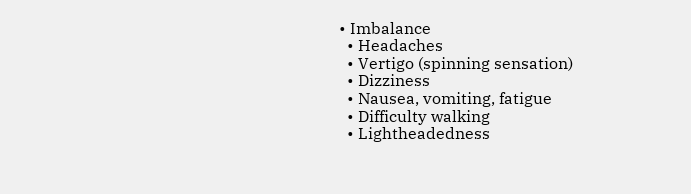• Imbalance
  • Headaches
  • Vertigo (spinning sensation)
  • Dizziness
  • Nausea, vomiting, fatigue
  • Difficulty walking
  • Lightheadedness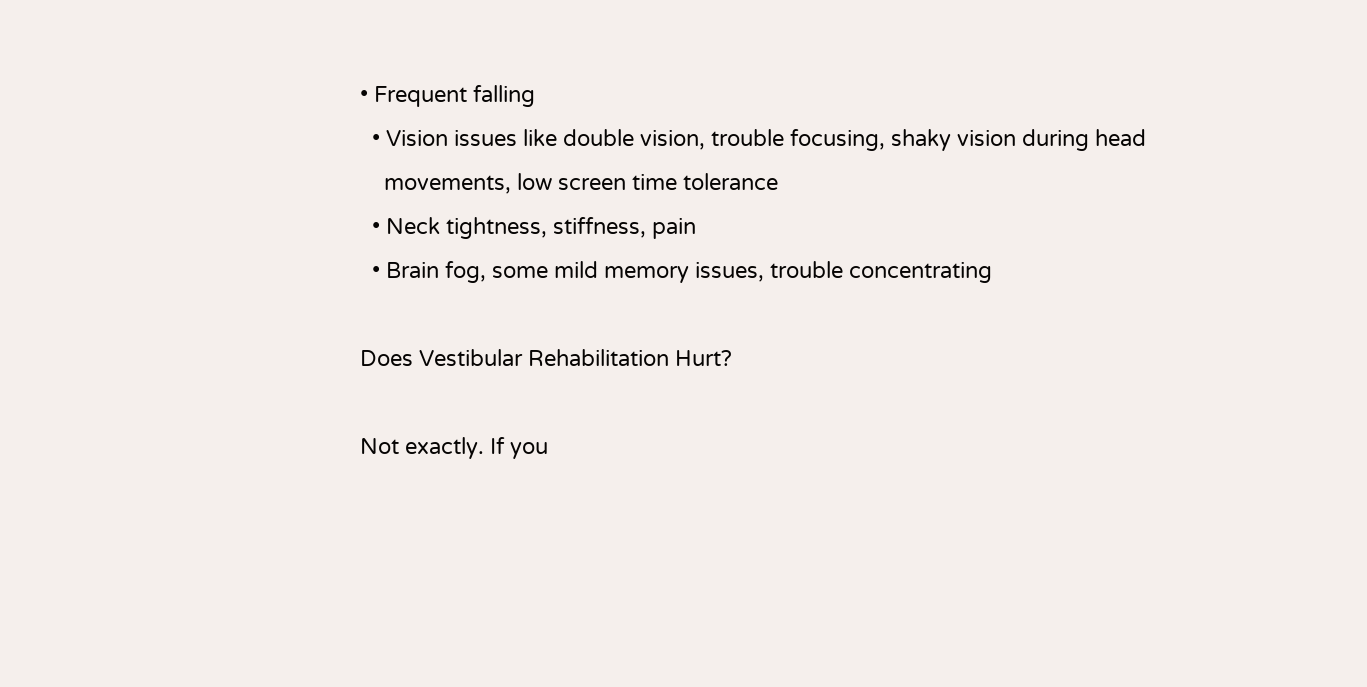• Frequent falling
  • Vision issues like double vision, trouble focusing, shaky vision during head
    movements, low screen time tolerance
  • Neck tightness, stiffness, pain
  • Brain fog, some mild memory issues, trouble concentrating

Does Vestibular Rehabilitation Hurt?

Not exactly. If you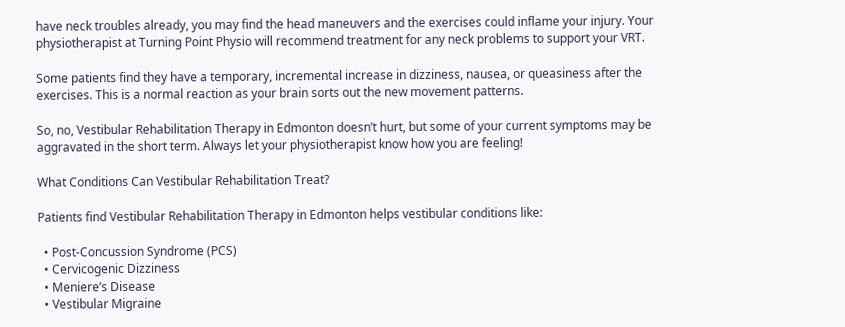have neck troubles already, you may find the head maneuvers and the exercises could inflame your injury. Your physiotherapist at Turning Point Physio will recommend treatment for any neck problems to support your VRT.

Some patients find they have a temporary, incremental increase in dizziness, nausea, or queasiness after the exercises. This is a normal reaction as your brain sorts out the new movement patterns.

So, no, Vestibular Rehabilitation Therapy in Edmonton doesn’t hurt, but some of your current symptoms may be aggravated in the short term. Always let your physiotherapist know how you are feeling!

What Conditions Can Vestibular Rehabilitation Treat?

Patients find Vestibular Rehabilitation Therapy in Edmonton helps vestibular conditions like:

  • Post-Concussion Syndrome (PCS)
  • Cervicogenic Dizziness
  • Meniere’s Disease
  • Vestibular Migraine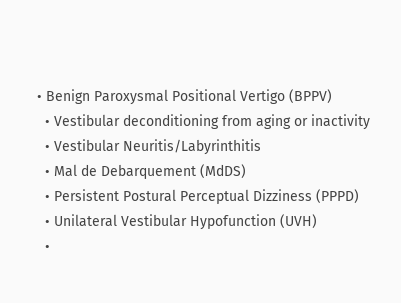• Benign Paroxysmal Positional Vertigo (BPPV)
  • Vestibular deconditioning from aging or inactivity
  • Vestibular Neuritis/Labyrinthitis
  • Mal de Debarquement (MdDS)
  • Persistent Postural Perceptual Dizziness (PPPD)
  • Unilateral Vestibular Hypofunction (UVH)
  •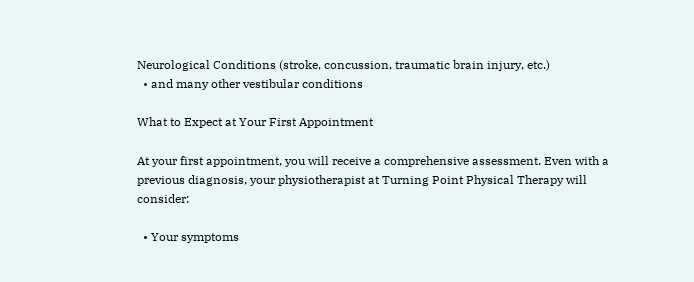Neurological Conditions (stroke, concussion, traumatic brain injury, etc.)
  • and many other vestibular conditions

What to Expect at Your First Appointment

At your first appointment, you will receive a comprehensive assessment. Even with a previous diagnosis, your physiotherapist at Turning Point Physical Therapy will consider:

  • Your symptoms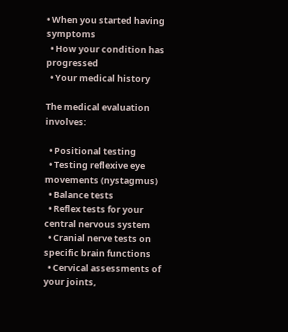• When you started having symptoms
  • How your condition has progressed
  • Your medical history

The medical evaluation involves:

  • Positional testing
  • Testing reflexive eye movements (nystagmus)
  • Balance tests
  • Reflex tests for your central nervous system
  • Cranial nerve tests on specific brain functions
  • Cervical assessments of your joints,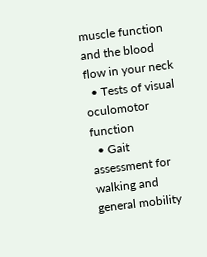muscle function and the blood flow in your neck
  • Tests of visual oculomotor function
  • Gait assessment for walking and general mobility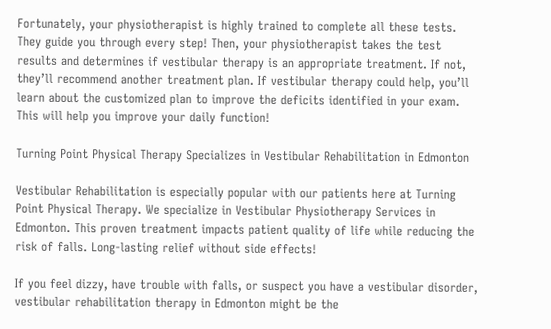Fortunately, your physiotherapist is highly trained to complete all these tests. They guide you through every step! Then, your physiotherapist takes the test results and determines if vestibular therapy is an appropriate treatment. If not, they’ll recommend another treatment plan. If vestibular therapy could help, you’ll learn about the customized plan to improve the deficits identified in your exam. This will help you improve your daily function!

Turning Point Physical Therapy Specializes in Vestibular Rehabilitation in Edmonton

Vestibular Rehabilitation is especially popular with our patients here at Turning Point Physical Therapy. We specialize in Vestibular Physiotherapy Services in Edmonton. This proven treatment impacts patient quality of life while reducing the risk of falls. Long-lasting relief without side effects!

If you feel dizzy, have trouble with falls, or suspect you have a vestibular disorder, vestibular rehabilitation therapy in Edmonton might be the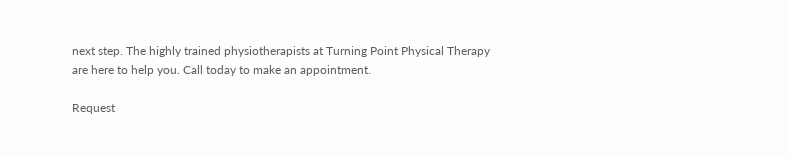next step. The highly trained physiotherapists at Turning Point Physical Therapy are here to help you. Call today to make an appointment.

Request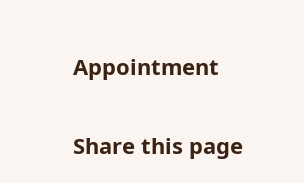Appointment

Share this page